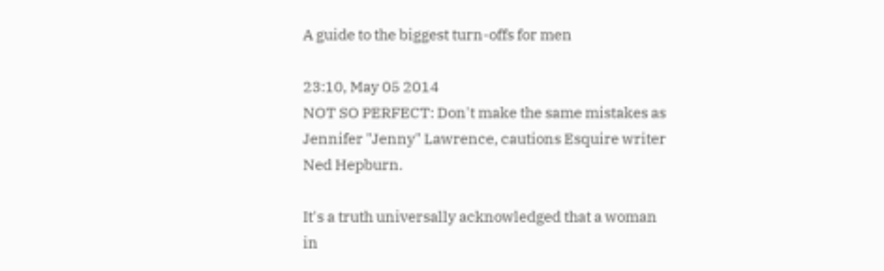A guide to the biggest turn-offs for men

23:10, May 05 2014
NOT SO PERFECT: Don't make the same mistakes as Jennifer "Jenny" Lawrence, cautions Esquire writer Ned Hepburn.

It's a truth universally acknowledged that a woman in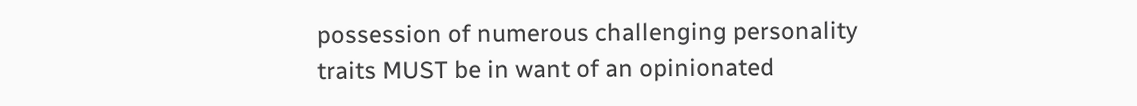possession of numerous challenging personality traits MUST be in want of an opinionated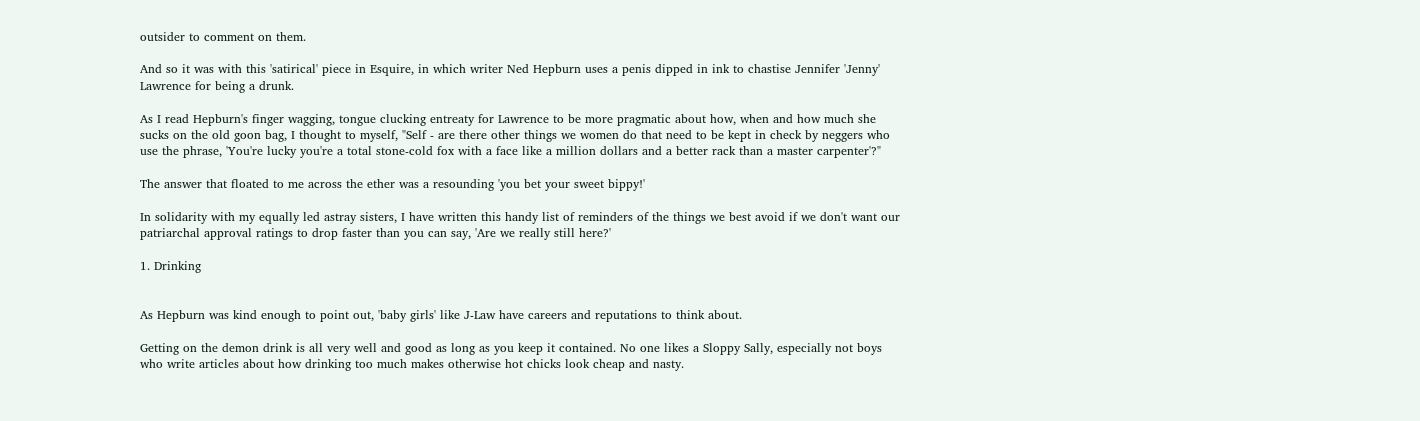outsider to comment on them.

And so it was with this 'satirical' piece in Esquire, in which writer Ned Hepburn uses a penis dipped in ink to chastise Jennifer 'Jenny' Lawrence for being a drunk.

As I read Hepburn's finger wagging, tongue clucking entreaty for Lawrence to be more pragmatic about how, when and how much she sucks on the old goon bag, I thought to myself, "Self - are there other things we women do that need to be kept in check by neggers who use the phrase, 'You're lucky you're a total stone-cold fox with a face like a million dollars and a better rack than a master carpenter'?"

The answer that floated to me across the ether was a resounding 'you bet your sweet bippy!'

In solidarity with my equally led astray sisters, I have written this handy list of reminders of the things we best avoid if we don't want our patriarchal approval ratings to drop faster than you can say, 'Are we really still here?'

1. Drinking


As Hepburn was kind enough to point out, 'baby girls' like J-Law have careers and reputations to think about.

Getting on the demon drink is all very well and good as long as you keep it contained. No one likes a Sloppy Sally, especially not boys who write articles about how drinking too much makes otherwise hot chicks look cheap and nasty.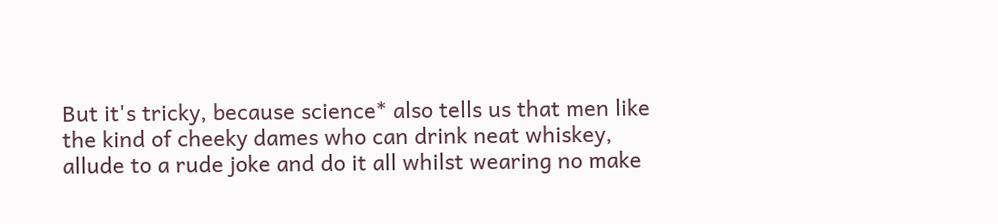But it's tricky, because science* also tells us that men like the kind of cheeky dames who can drink neat whiskey, allude to a rude joke and do it all whilst wearing no make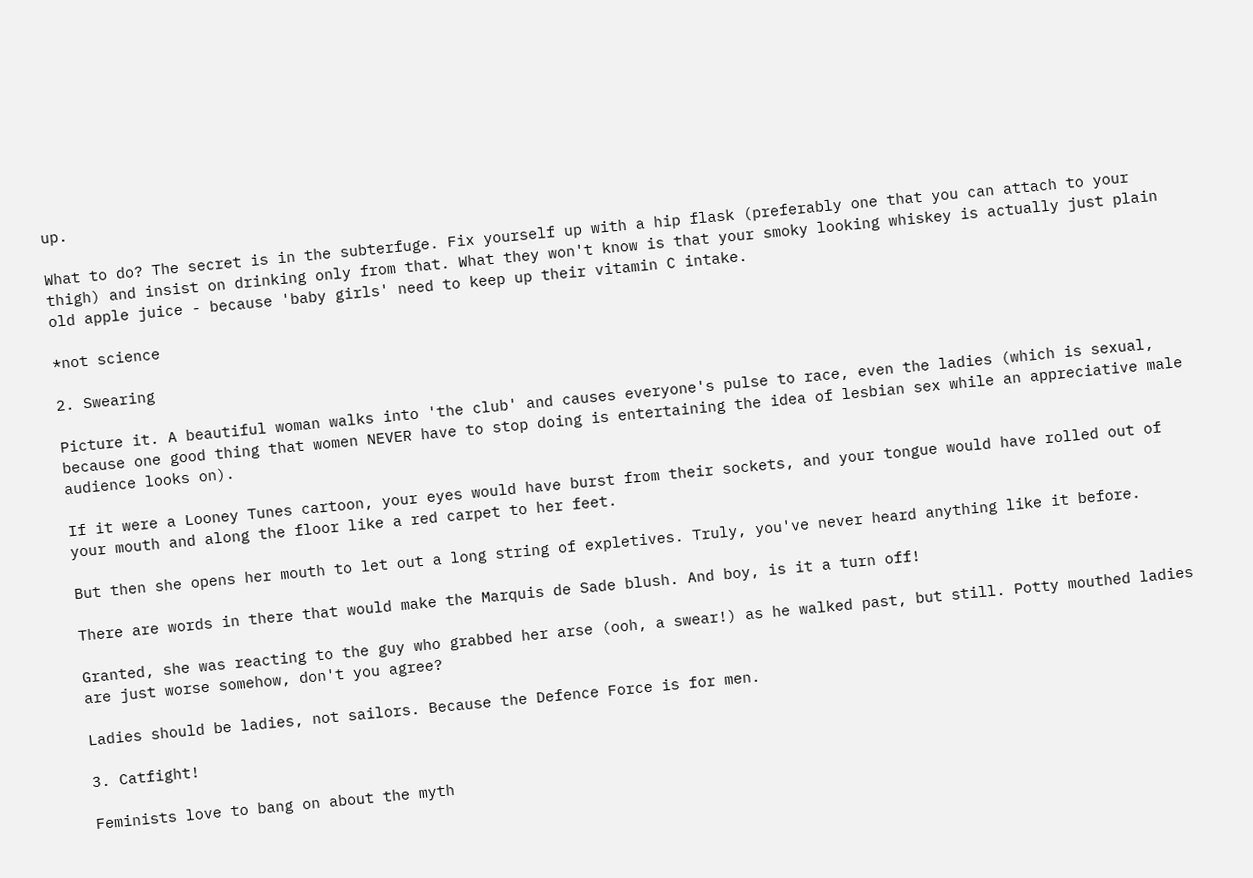up.

What to do? The secret is in the subterfuge. Fix yourself up with a hip flask (preferably one that you can attach to your thigh) and insist on drinking only from that. What they won't know is that your smoky looking whiskey is actually just plain old apple juice - because 'baby girls' need to keep up their vitamin C intake.

*not science

2. Swearing

Picture it. A beautiful woman walks into 'the club' and causes everyone's pulse to race, even the ladies (which is sexual, because one good thing that women NEVER have to stop doing is entertaining the idea of lesbian sex while an appreciative male audience looks on).

If it were a Looney Tunes cartoon, your eyes would have burst from their sockets, and your tongue would have rolled out of your mouth and along the floor like a red carpet to her feet.

But then she opens her mouth to let out a long string of expletives. Truly, you've never heard anything like it before.

There are words in there that would make the Marquis de Sade blush. And boy, is it a turn off!

Granted, she was reacting to the guy who grabbed her arse (ooh, a swear!) as he walked past, but still. Potty mouthed ladies are just worse somehow, don't you agree?

Ladies should be ladies, not sailors. Because the Defence Force is for men.

3. Catfight!

Feminists love to bang on about the myth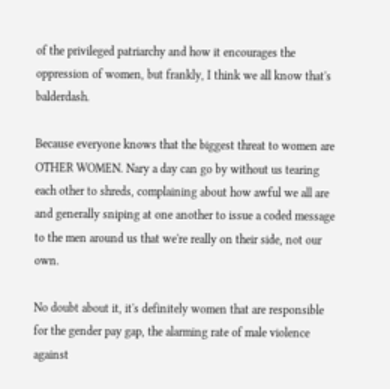of the privileged patriarchy and how it encourages the oppression of women, but frankly, I think we all know that's balderdash.

Because everyone knows that the biggest threat to women are OTHER WOMEN. Nary a day can go by without us tearing each other to shreds, complaining about how awful we all are and generally sniping at one another to issue a coded message to the men around us that we're really on their side, not our own.

No doubt about it, it's definitely women that are responsible for the gender pay gap, the alarming rate of male violence against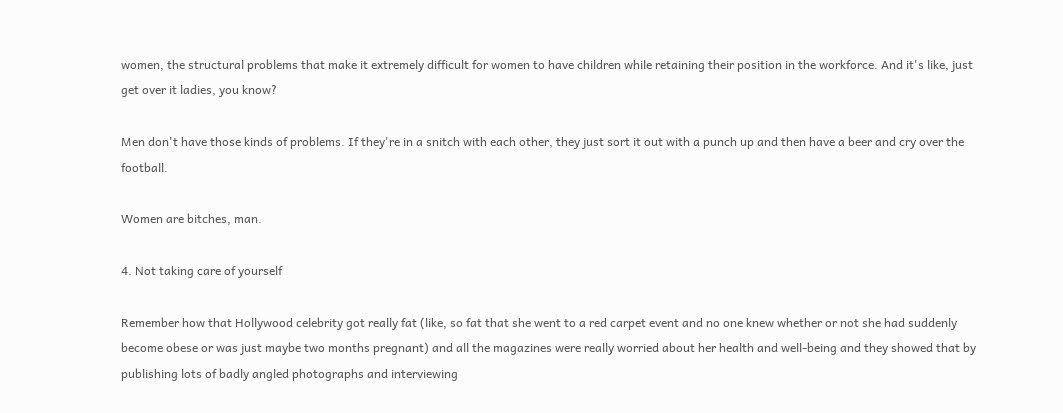women, the structural problems that make it extremely difficult for women to have children while retaining their position in the workforce. And it's like, just get over it ladies, you know?

Men don't have those kinds of problems. If they're in a snitch with each other, they just sort it out with a punch up and then have a beer and cry over the football.

Women are bitches, man.

4. Not taking care of yourself

Remember how that Hollywood celebrity got really fat (like, so fat that she went to a red carpet event and no one knew whether or not she had suddenly become obese or was just maybe two months pregnant) and all the magazines were really worried about her health and well-being and they showed that by publishing lots of badly angled photographs and interviewing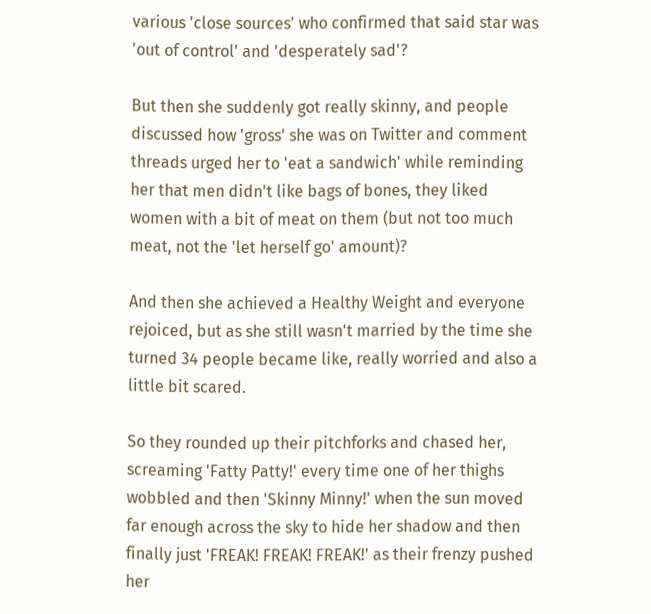various 'close sources' who confirmed that said star was 'out of control' and 'desperately sad'?

But then she suddenly got really skinny, and people discussed how 'gross' she was on Twitter and comment threads urged her to 'eat a sandwich' while reminding her that men didn't like bags of bones, they liked women with a bit of meat on them (but not too much meat, not the 'let herself go' amount)?

And then she achieved a Healthy Weight and everyone rejoiced, but as she still wasn't married by the time she turned 34 people became like, really worried and also a little bit scared.

So they rounded up their pitchforks and chased her, screaming 'Fatty Patty!' every time one of her thighs wobbled and then 'Skinny Minny!' when the sun moved far enough across the sky to hide her shadow and then finally just 'FREAK! FREAK! FREAK!' as their frenzy pushed her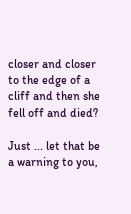closer and closer to the edge of a cliff and then she fell off and died?

Just ... let that be a warning to you,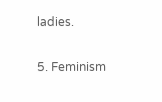ladies.

5. Feminism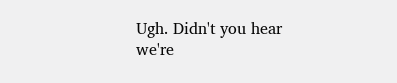Ugh. Didn't you hear we're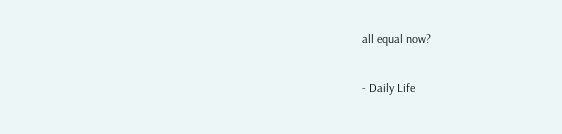all equal now?

- Daily Life